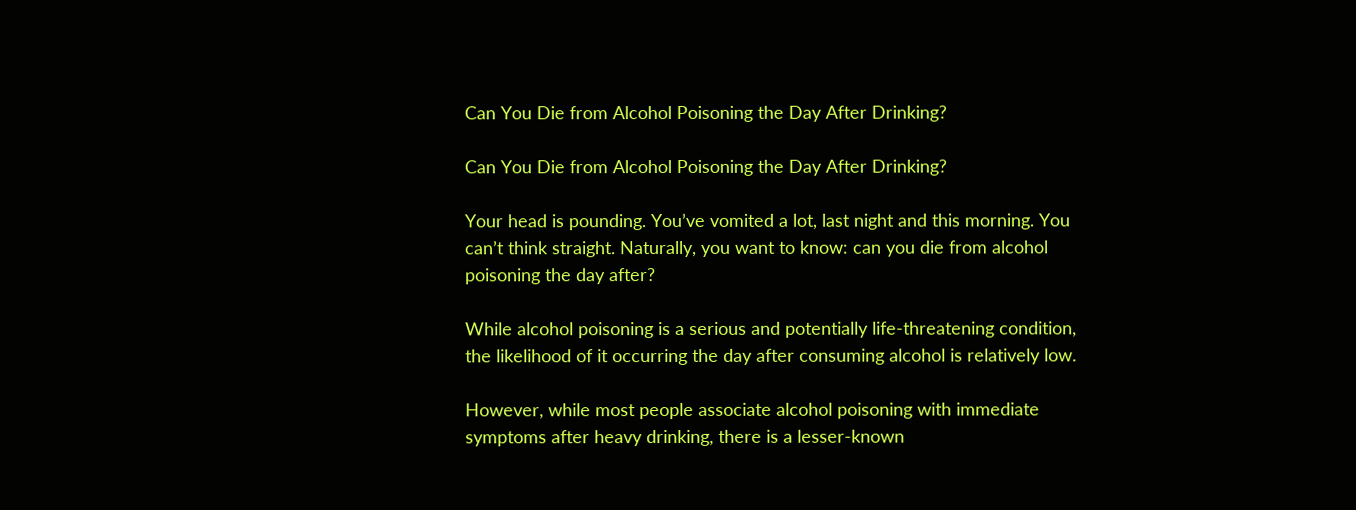Can You Die from Alcohol Poisoning the Day After Drinking?

Can You Die from Alcohol Poisoning the Day After Drinking?

Your head is pounding. You’ve vomited a lot, last night and this morning. You can’t think straight. Naturally, you want to know: can you die from alcohol poisoning the day after?

While alcohol poisoning is a serious and potentially life-threatening condition, the likelihood of it occurring the day after consuming alcohol is relatively low.

However, while most people associate alcohol poisoning with immediate symptoms after heavy drinking, there is a lesser-known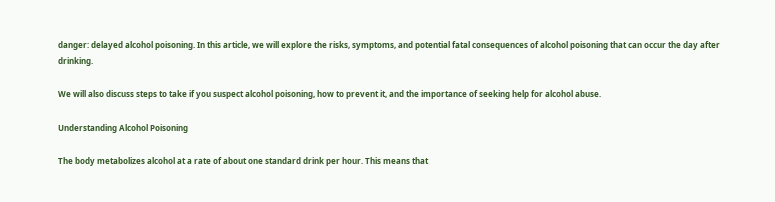danger: delayed alcohol poisoning. In this article, we will explore the risks, symptoms, and potential fatal consequences of alcohol poisoning that can occur the day after drinking.

We will also discuss steps to take if you suspect alcohol poisoning, how to prevent it, and the importance of seeking help for alcohol abuse.

Understanding Alcohol Poisoning

The body metabolizes alcohol at a rate of about one standard drink per hour. This means that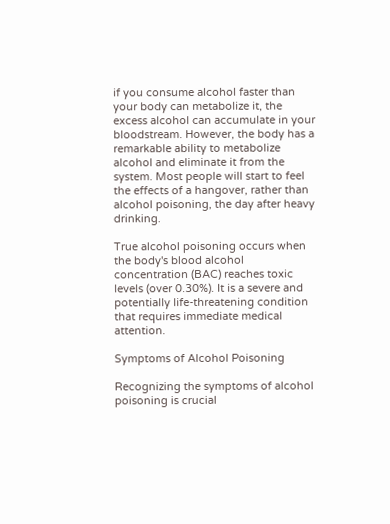if you consume alcohol faster than your body can metabolize it, the excess alcohol can accumulate in your bloodstream. However, the body has a remarkable ability to metabolize alcohol and eliminate it from the system. Most people will start to feel the effects of a hangover, rather than alcohol poisoning, the day after heavy drinking.

True alcohol poisoning occurs when the body's blood alcohol concentration (BAC) reaches toxic levels (over 0.30%). It is a severe and potentially life-threatening condition that requires immediate medical attention.

Symptoms of Alcohol Poisoning

Recognizing the symptoms of alcohol poisoning is crucial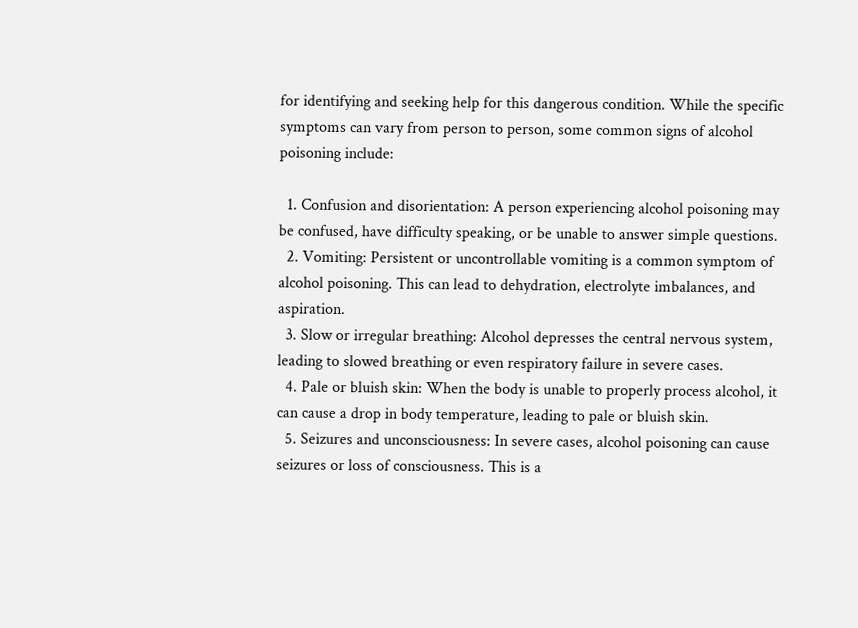for identifying and seeking help for this dangerous condition. While the specific symptoms can vary from person to person, some common signs of alcohol poisoning include:

  1. Confusion and disorientation: A person experiencing alcohol poisoning may be confused, have difficulty speaking, or be unable to answer simple questions.
  2. Vomiting: Persistent or uncontrollable vomiting is a common symptom of alcohol poisoning. This can lead to dehydration, electrolyte imbalances, and aspiration.
  3. Slow or irregular breathing: Alcohol depresses the central nervous system, leading to slowed breathing or even respiratory failure in severe cases.
  4. Pale or bluish skin: When the body is unable to properly process alcohol, it can cause a drop in body temperature, leading to pale or bluish skin.
  5. Seizures and unconsciousness: In severe cases, alcohol poisoning can cause seizures or loss of consciousness. This is a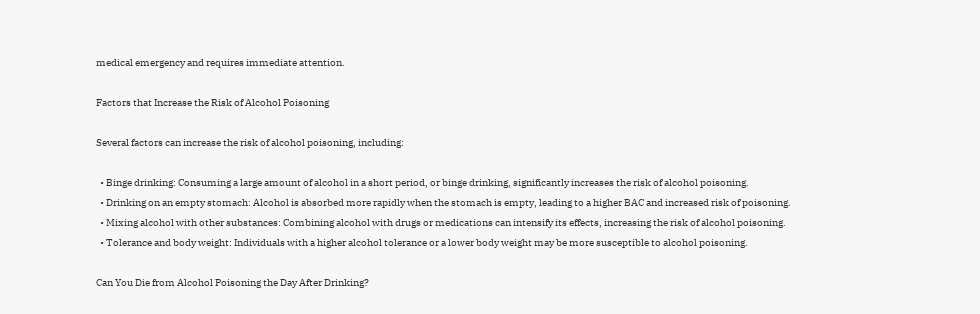medical emergency and requires immediate attention.

Factors that Increase the Risk of Alcohol Poisoning

Several factors can increase the risk of alcohol poisoning, including:

  • Binge drinking: Consuming a large amount of alcohol in a short period, or binge drinking, significantly increases the risk of alcohol poisoning.
  • Drinking on an empty stomach: Alcohol is absorbed more rapidly when the stomach is empty, leading to a higher BAC and increased risk of poisoning.
  • Mixing alcohol with other substances: Combining alcohol with drugs or medications can intensify its effects, increasing the risk of alcohol poisoning.
  • Tolerance and body weight: Individuals with a higher alcohol tolerance or a lower body weight may be more susceptible to alcohol poisoning.

Can You Die from Alcohol Poisoning the Day After Drinking?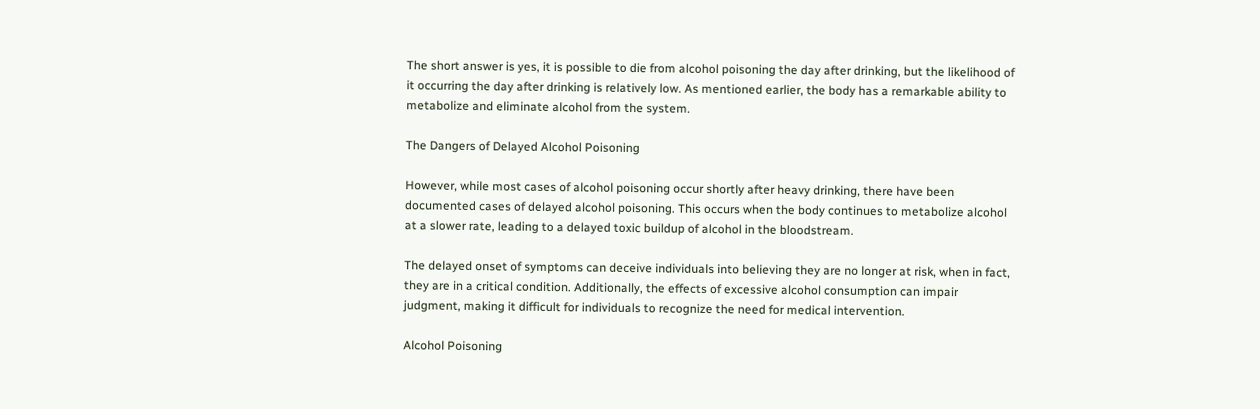The short answer is yes, it is possible to die from alcohol poisoning the day after drinking, but the likelihood of it occurring the day after drinking is relatively low. As mentioned earlier, the body has a remarkable ability to metabolize and eliminate alcohol from the system.

The Dangers of Delayed Alcohol Poisoning

However, while most cases of alcohol poisoning occur shortly after heavy drinking, there have been documented cases of delayed alcohol poisoning. This occurs when the body continues to metabolize alcohol at a slower rate, leading to a delayed toxic buildup of alcohol in the bloodstream.

The delayed onset of symptoms can deceive individuals into believing they are no longer at risk, when in fact, they are in a critical condition. Additionally, the effects of excessive alcohol consumption can impair judgment, making it difficult for individuals to recognize the need for medical intervention.

Alcohol Poisoning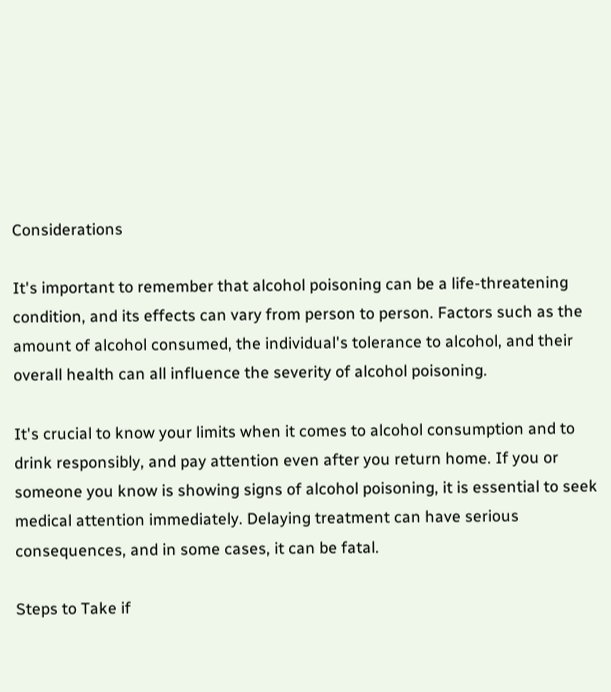Considerations

It's important to remember that alcohol poisoning can be a life-threatening condition, and its effects can vary from person to person. Factors such as the amount of alcohol consumed, the individual's tolerance to alcohol, and their overall health can all influence the severity of alcohol poisoning.

It's crucial to know your limits when it comes to alcohol consumption and to drink responsibly, and pay attention even after you return home. If you or someone you know is showing signs of alcohol poisoning, it is essential to seek medical attention immediately. Delaying treatment can have serious consequences, and in some cases, it can be fatal.

Steps to Take if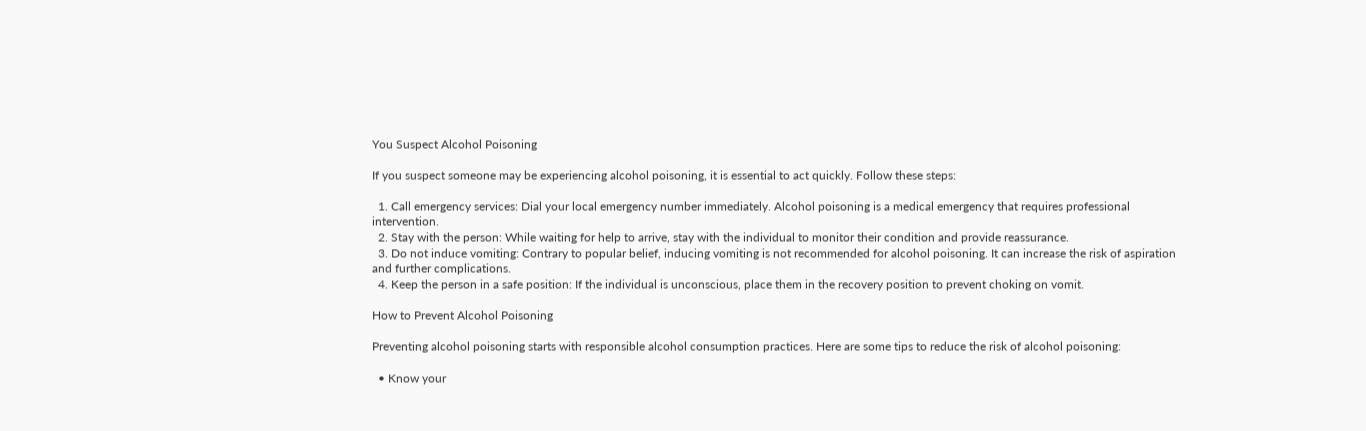You Suspect Alcohol Poisoning

If you suspect someone may be experiencing alcohol poisoning, it is essential to act quickly. Follow these steps:

  1. Call emergency services: Dial your local emergency number immediately. Alcohol poisoning is a medical emergency that requires professional intervention.
  2. Stay with the person: While waiting for help to arrive, stay with the individual to monitor their condition and provide reassurance.
  3. Do not induce vomiting: Contrary to popular belief, inducing vomiting is not recommended for alcohol poisoning. It can increase the risk of aspiration and further complications.
  4. Keep the person in a safe position: If the individual is unconscious, place them in the recovery position to prevent choking on vomit.

How to Prevent Alcohol Poisoning

Preventing alcohol poisoning starts with responsible alcohol consumption practices. Here are some tips to reduce the risk of alcohol poisoning:

  • Know your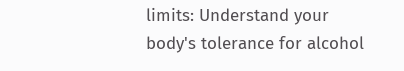limits: Understand your body's tolerance for alcohol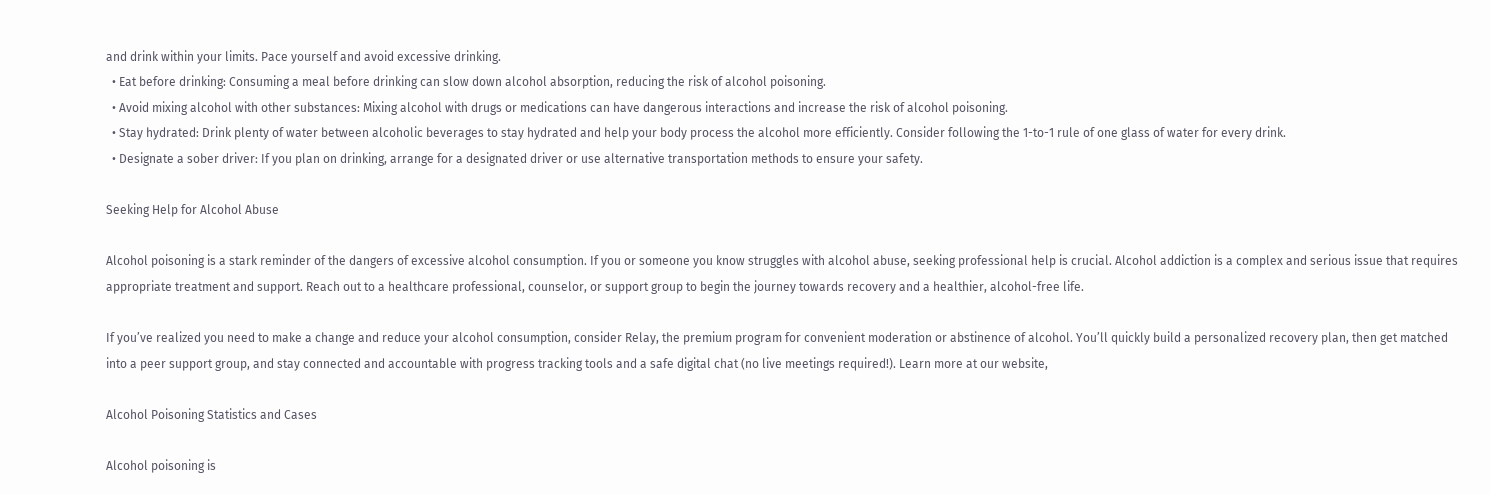and drink within your limits. Pace yourself and avoid excessive drinking.
  • Eat before drinking: Consuming a meal before drinking can slow down alcohol absorption, reducing the risk of alcohol poisoning.
  • Avoid mixing alcohol with other substances: Mixing alcohol with drugs or medications can have dangerous interactions and increase the risk of alcohol poisoning.
  • Stay hydrated: Drink plenty of water between alcoholic beverages to stay hydrated and help your body process the alcohol more efficiently. Consider following the 1-to-1 rule of one glass of water for every drink.
  • Designate a sober driver: If you plan on drinking, arrange for a designated driver or use alternative transportation methods to ensure your safety.

Seeking Help for Alcohol Abuse

Alcohol poisoning is a stark reminder of the dangers of excessive alcohol consumption. If you or someone you know struggles with alcohol abuse, seeking professional help is crucial. Alcohol addiction is a complex and serious issue that requires appropriate treatment and support. Reach out to a healthcare professional, counselor, or support group to begin the journey towards recovery and a healthier, alcohol-free life.

If you’ve realized you need to make a change and reduce your alcohol consumption, consider Relay, the premium program for convenient moderation or abstinence of alcohol. You’ll quickly build a personalized recovery plan, then get matched into a peer support group, and stay connected and accountable with progress tracking tools and a safe digital chat (no live meetings required!). Learn more at our website,

Alcohol Poisoning Statistics and Cases

Alcohol poisoning is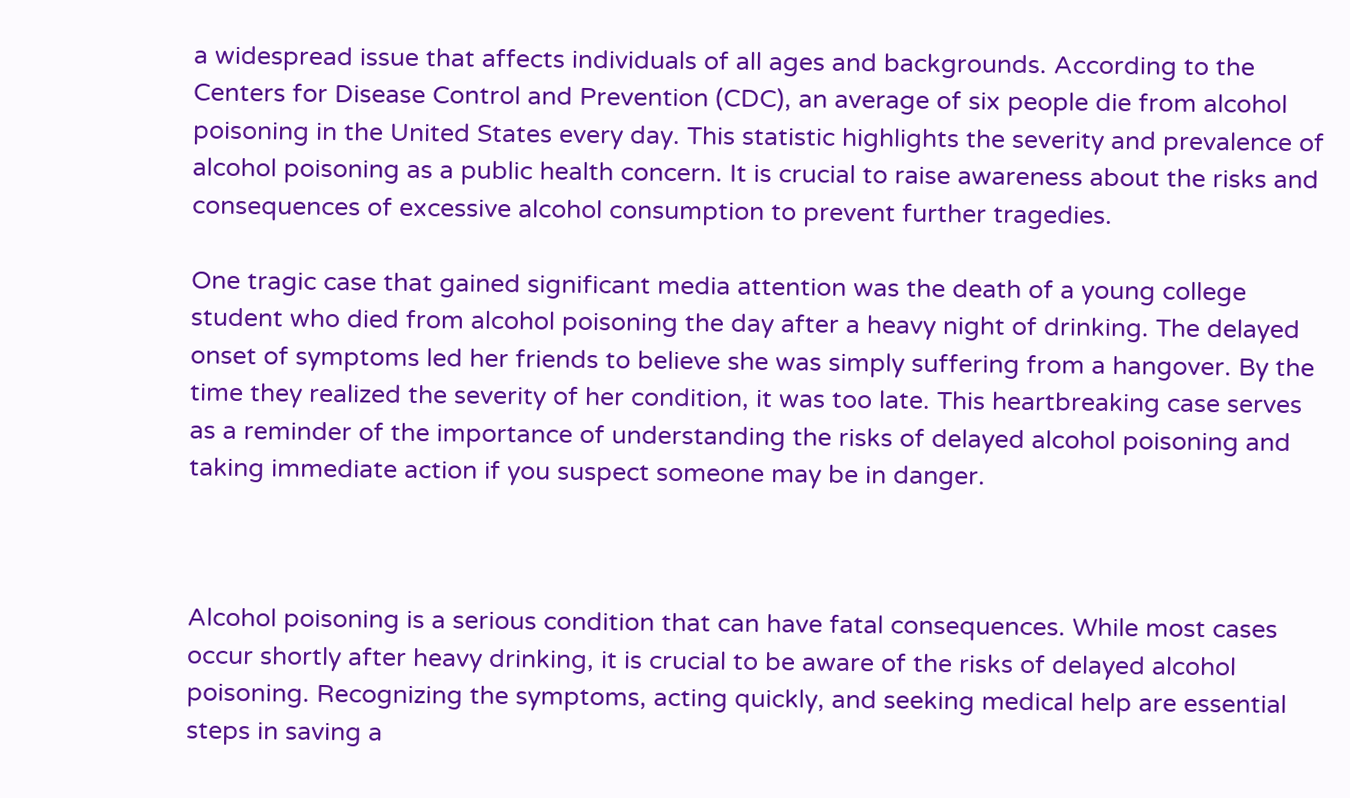a widespread issue that affects individuals of all ages and backgrounds. According to the Centers for Disease Control and Prevention (CDC), an average of six people die from alcohol poisoning in the United States every day. This statistic highlights the severity and prevalence of alcohol poisoning as a public health concern. It is crucial to raise awareness about the risks and consequences of excessive alcohol consumption to prevent further tragedies.

One tragic case that gained significant media attention was the death of a young college student who died from alcohol poisoning the day after a heavy night of drinking. The delayed onset of symptoms led her friends to believe she was simply suffering from a hangover. By the time they realized the severity of her condition, it was too late. This heartbreaking case serves as a reminder of the importance of understanding the risks of delayed alcohol poisoning and taking immediate action if you suspect someone may be in danger.



Alcohol poisoning is a serious condition that can have fatal consequences. While most cases occur shortly after heavy drinking, it is crucial to be aware of the risks of delayed alcohol poisoning. Recognizing the symptoms, acting quickly, and seeking medical help are essential steps in saving a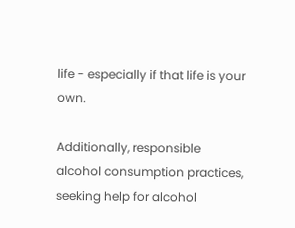life - especially if that life is your own.

Additionally, responsible alcohol consumption practices, seeking help for alcohol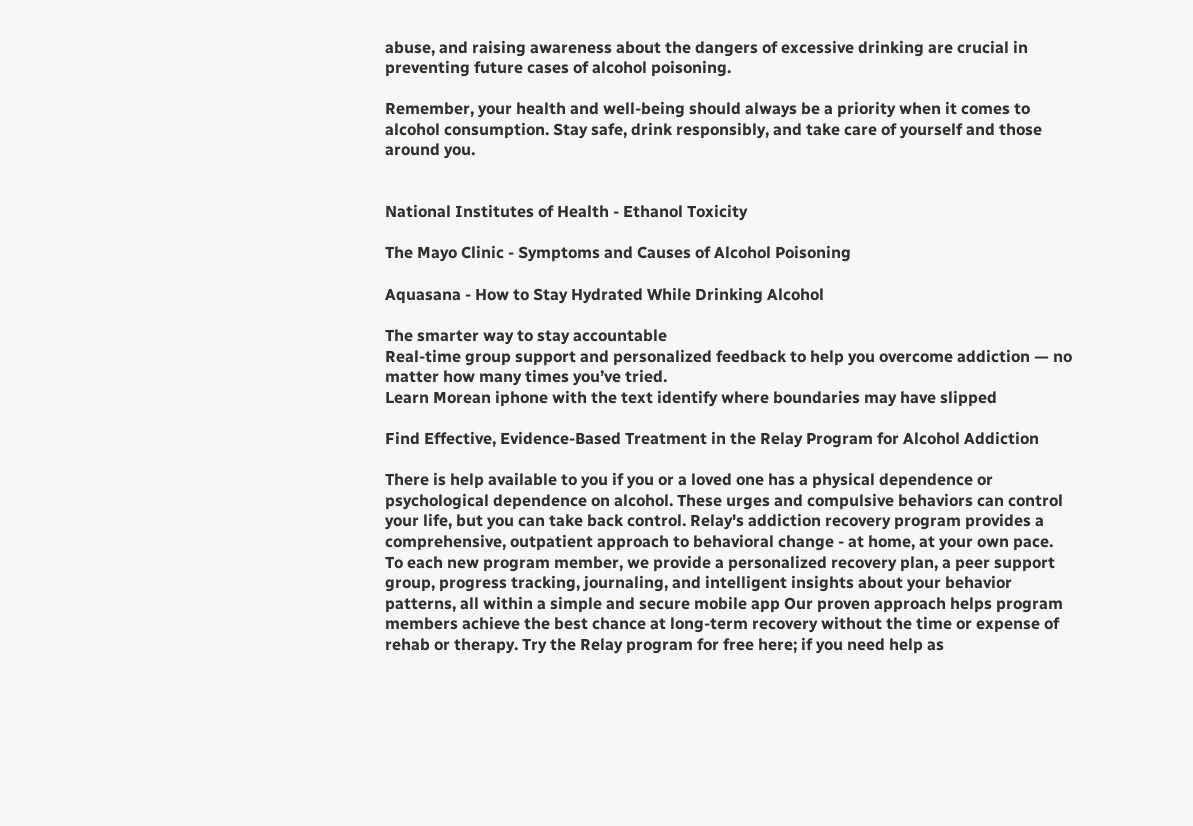abuse, and raising awareness about the dangers of excessive drinking are crucial in preventing future cases of alcohol poisoning.

Remember, your health and well-being should always be a priority when it comes to alcohol consumption. Stay safe, drink responsibly, and take care of yourself and those around you.


National Institutes of Health - Ethanol Toxicity

The Mayo Clinic - Symptoms and Causes of Alcohol Poisoning

Aquasana - How to Stay Hydrated While Drinking Alcohol

The smarter way to stay accountable
Real-time group support and personalized feedback to help you overcome addiction — no matter how many times you’ve tried.
Learn Morean iphone with the text identify where boundaries may have slipped

Find Effective, Evidence-Based Treatment in the Relay Program for Alcohol Addiction

There is help available to you if you or a loved one has a physical dependence or psychological dependence on alcohol. These urges and compulsive behaviors can control your life, but you can take back control. Relay's addiction recovery program provides a comprehensive, outpatient approach to behavioral change - at home, at your own pace. To each new program member, we provide a personalized recovery plan, a peer support group, progress tracking, journaling, and intelligent insights about your behavior patterns, all within a simple and secure mobile app Our proven approach helps program members achieve the best chance at long-term recovery without the time or expense of rehab or therapy. Try the Relay program for free here; if you need help as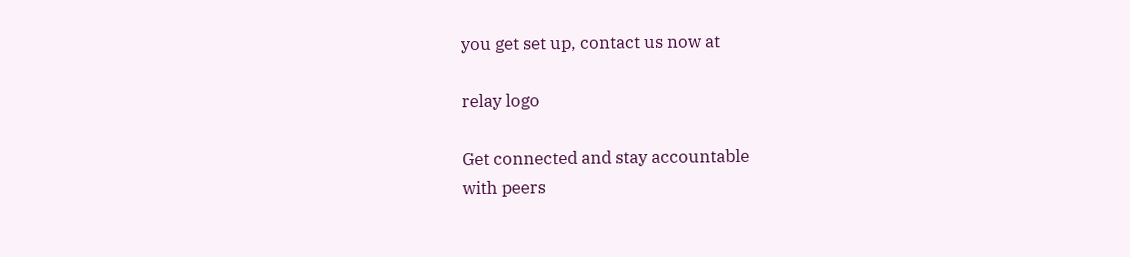you get set up, contact us now at

relay logo

Get connected and stay accountable
with peers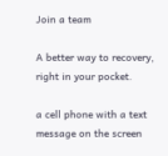Join a team

A better way to recovery, right in your pocket.

a cell phone with a text message on the screen